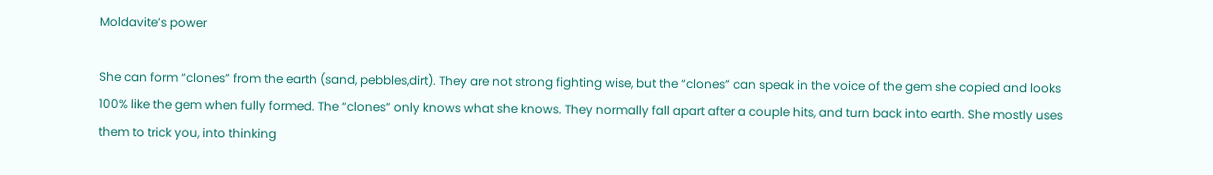Moldavite’s power

She can form “clones” from the earth (sand, pebbles,dirt). They are not strong fighting wise, but the “clones” can speak in the voice of the gem she copied and looks 100% like the gem when fully formed. The “clones” only knows what she knows. They normally fall apart after a couple hits, and turn back into earth. She mostly uses them to trick you, into thinking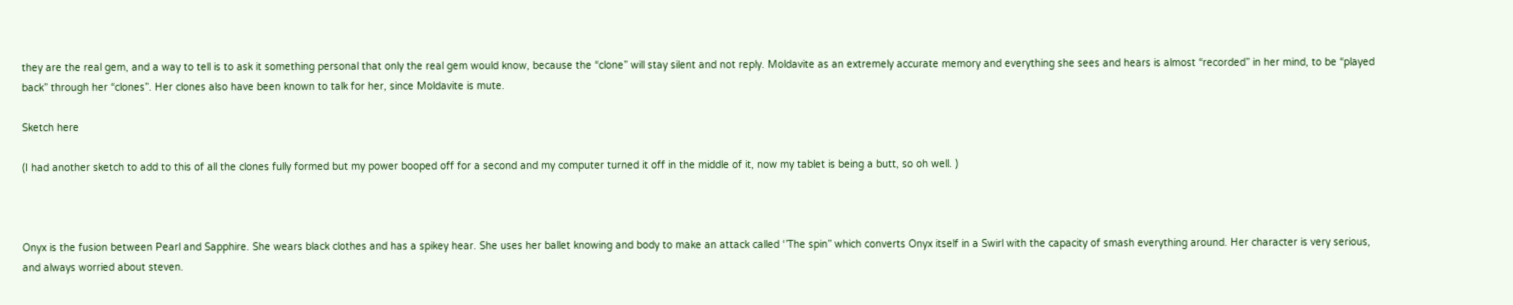they are the real gem, and a way to tell is to ask it something personal that only the real gem would know, because the “clone” will stay silent and not reply. Moldavite as an extremely accurate memory and everything she sees and hears is almost “recorded” in her mind, to be “played back” through her “clones”. Her clones also have been known to talk for her, since Moldavite is mute.

Sketch here

(I had another sketch to add to this of all the clones fully formed but my power booped off for a second and my computer turned it off in the middle of it, now my tablet is being a butt, so oh well. )



Onyx is the fusion between Pearl and Sapphire. She wears black clothes and has a spikey hear. She uses her ballet knowing and body to make an attack called ‘’The spin’’ which converts Onyx itself in a Swirl with the capacity of smash everything around. Her character is very serious, and always worried about steven.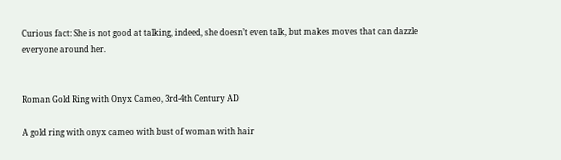Curious fact: She is not good at talking, indeed, she doesn’t even talk, but makes moves that can dazzle everyone around her.


Roman Gold Ring with Onyx Cameo, 3rd-4th Century AD

A gold ring with onyx cameo with bust of woman with hair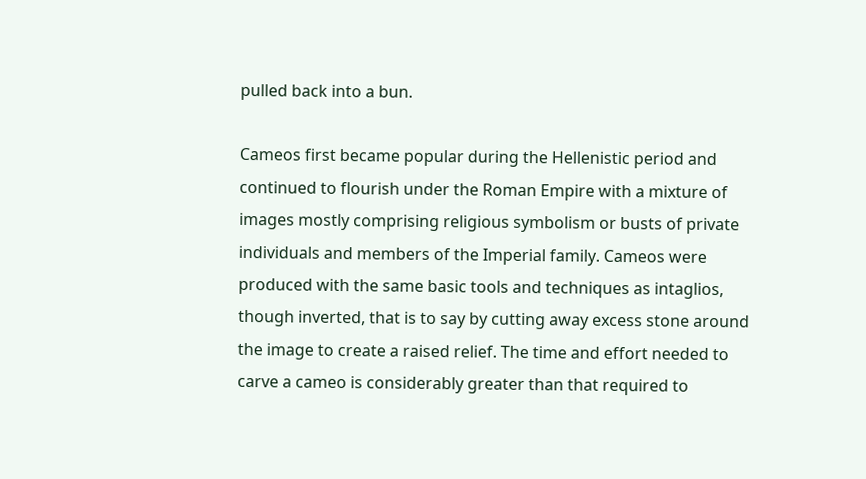pulled back into a bun.

Cameos first became popular during the Hellenistic period and continued to flourish under the Roman Empire with a mixture of images mostly comprising religious symbolism or busts of private individuals and members of the Imperial family. Cameos were produced with the same basic tools and techniques as intaglios, though inverted, that is to say by cutting away excess stone around the image to create a raised relief. The time and effort needed to carve a cameo is considerably greater than that required to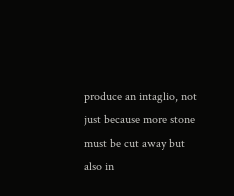produce an intaglio, not just because more stone must be cut away but also in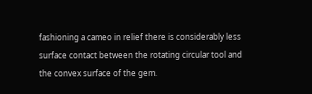fashioning a cameo in relief there is considerably less surface contact between the rotating circular tool and the convex surface of the gem.